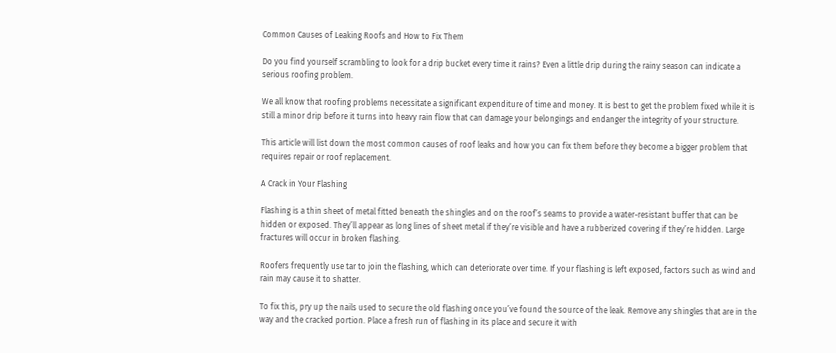Common Causes of Leaking Roofs and How to Fix Them

Do you find yourself scrambling to look for a drip bucket every time it rains? Even a little drip during the rainy season can indicate a serious roofing problem.

We all know that roofing problems necessitate a significant expenditure of time and money. It is best to get the problem fixed while it is still a minor drip before it turns into heavy rain flow that can damage your belongings and endanger the integrity of your structure.

This article will list down the most common causes of roof leaks and how you can fix them before they become a bigger problem that requires repair or roof replacement.

A Crack in Your Flashing

Flashing is a thin sheet of metal fitted beneath the shingles and on the roof’s seams to provide a water-resistant buffer that can be hidden or exposed. They’ll appear as long lines of sheet metal if they’re visible and have a rubberized covering if they’re hidden. Large fractures will occur in broken flashing.

Roofers frequently use tar to join the flashing, which can deteriorate over time. If your flashing is left exposed, factors such as wind and rain may cause it to shatter.

To fix this, pry up the nails used to secure the old flashing once you’ve found the source of the leak. Remove any shingles that are in the way and the cracked portion. Place a fresh run of flashing in its place and secure it with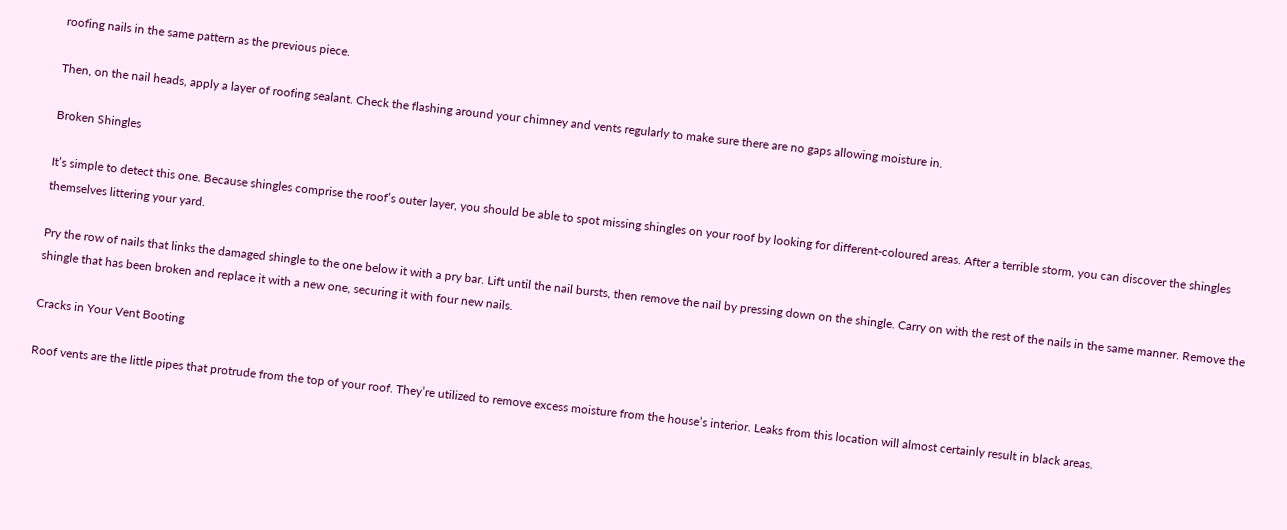roofing nails in the same pattern as the previous piece.

Then, on the nail heads, apply a layer of roofing sealant. Check the flashing around your chimney and vents regularly to make sure there are no gaps allowing moisture in.

Broken Shingles

It’s simple to detect this one. Because shingles comprise the roof’s outer layer, you should be able to spot missing shingles on your roof by looking for different-coloured areas. After a terrible storm, you can discover the shingles themselves littering your yard.

Pry the row of nails that links the damaged shingle to the one below it with a pry bar. Lift until the nail bursts, then remove the nail by pressing down on the shingle. Carry on with the rest of the nails in the same manner. Remove the shingle that has been broken and replace it with a new one, securing it with four new nails.

Cracks in Your Vent Booting

Roof vents are the little pipes that protrude from the top of your roof. They’re utilized to remove excess moisture from the house’s interior. Leaks from this location will almost certainly result in black areas.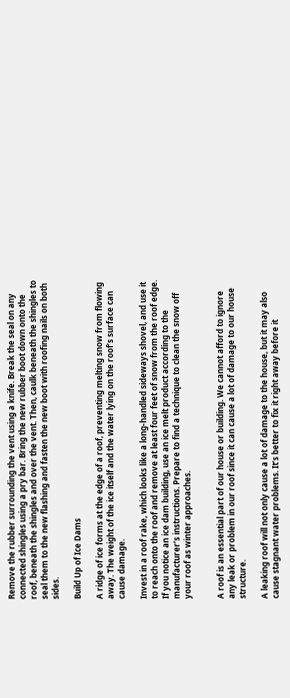Remove the rubber surrounding the vent using a knife. Break the seal on any connected shingles using a pry bar. Bring the new rubber boot down onto the roof, beneath the shingles and over the vent. Then, caulk beneath the shingles to seal them to the new flashing and fasten the new boot with roofing nails on both sides.

Build Up of Ice Dams

A ridge of ice forms at the edge of a roof, preventing melting snow from flowing away. The weight of the ice itself and the water lying on the roof’s surface can cause damage.

Invest in a roof rake, which looks like a long-handled sideways shovel, and use it to reach onto the roof and remove at least four feet of snow from the roof edge. If you notice an ice dam building, use an ice melt product according to the manufacturer’s instructions. Prepare to find a technique to clean the snow off your roof as winter approaches.


A roof is an essential part of our house or building. We cannot afford to ignore any leak or problem in our roof since it can cause a lot of damage to our house structure.

A leaking roof will not only cause a lot of damage to the house, but it may also cause stagnant water problems. It’s better to fix it right away before it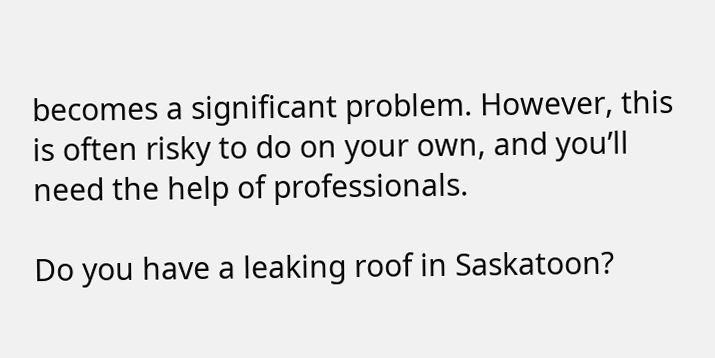becomes a significant problem. However, this is often risky to do on your own, and you’ll need the help of professionals.

Do you have a leaking roof in Saskatoon?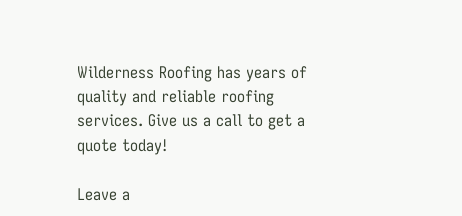Wilderness Roofing has years of quality and reliable roofing services. Give us a call to get a quote today!

Leave a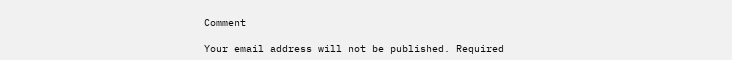Comment

Your email address will not be published. Required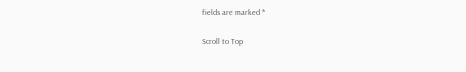fields are marked *

Scroll to Top